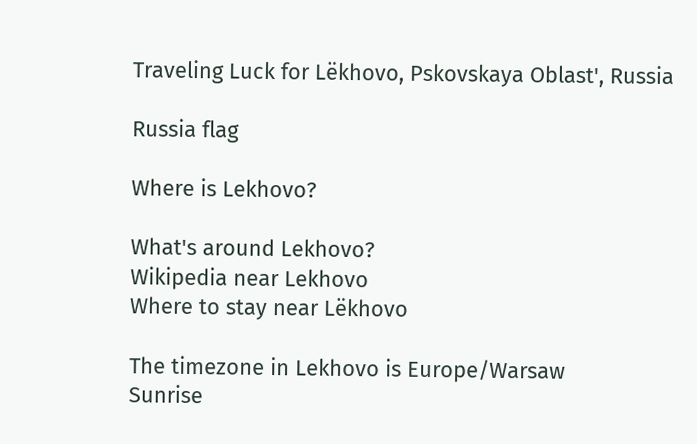Traveling Luck for Lëkhovo, Pskovskaya Oblast', Russia

Russia flag

Where is Lekhovo?

What's around Lekhovo?
Wikipedia near Lekhovo
Where to stay near Lëkhovo

The timezone in Lekhovo is Europe/Warsaw
Sunrise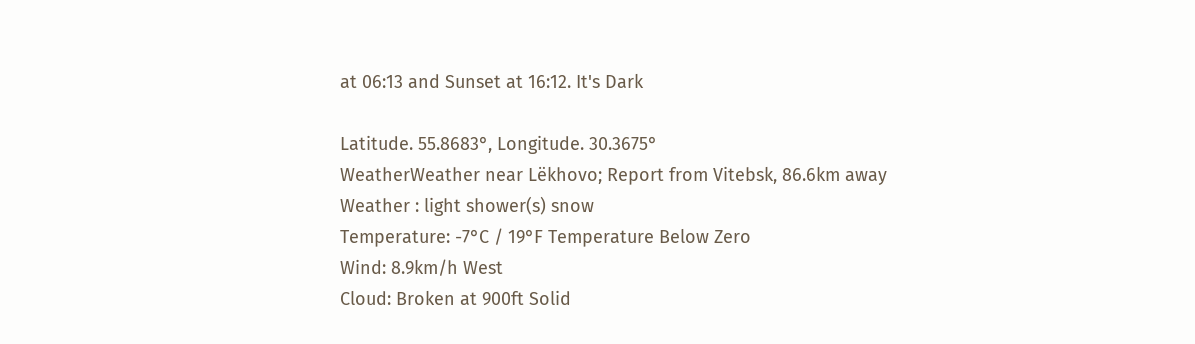at 06:13 and Sunset at 16:12. It's Dark

Latitude. 55.8683°, Longitude. 30.3675°
WeatherWeather near Lëkhovo; Report from Vitebsk, 86.6km away
Weather : light shower(s) snow
Temperature: -7°C / 19°F Temperature Below Zero
Wind: 8.9km/h West
Cloud: Broken at 900ft Solid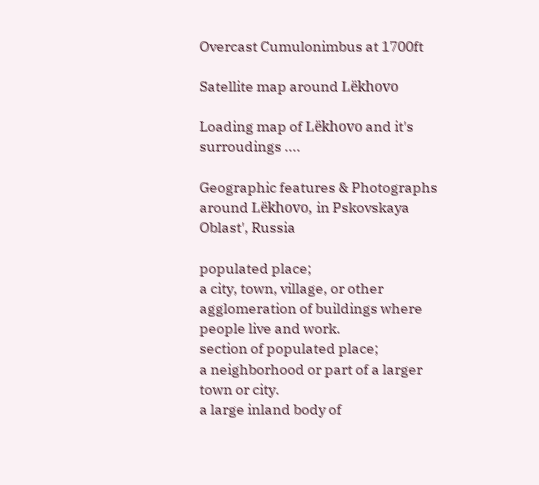Overcast Cumulonimbus at 1700ft

Satellite map around Lëkhovo

Loading map of Lëkhovo and it's surroudings ....

Geographic features & Photographs around Lëkhovo, in Pskovskaya Oblast', Russia

populated place;
a city, town, village, or other agglomeration of buildings where people live and work.
section of populated place;
a neighborhood or part of a larger town or city.
a large inland body of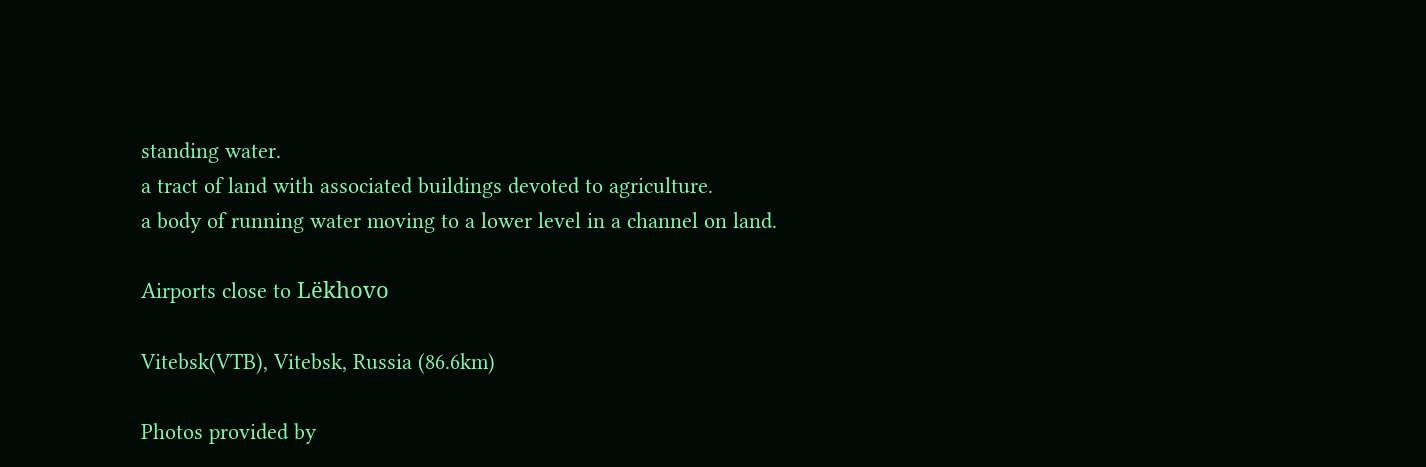standing water.
a tract of land with associated buildings devoted to agriculture.
a body of running water moving to a lower level in a channel on land.

Airports close to Lëkhovo

Vitebsk(VTB), Vitebsk, Russia (86.6km)

Photos provided by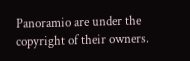Panoramio are under the copyright of their owners.